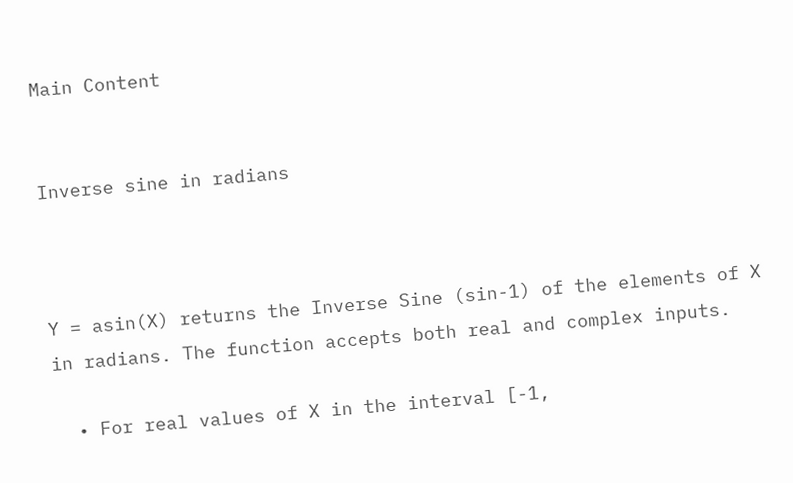Main Content


Inverse sine in radians



Y = asin(X) returns the Inverse Sine (sin-1) of the elements of X in radians. The function accepts both real and complex inputs.

  • For real values of X in the interval [-1,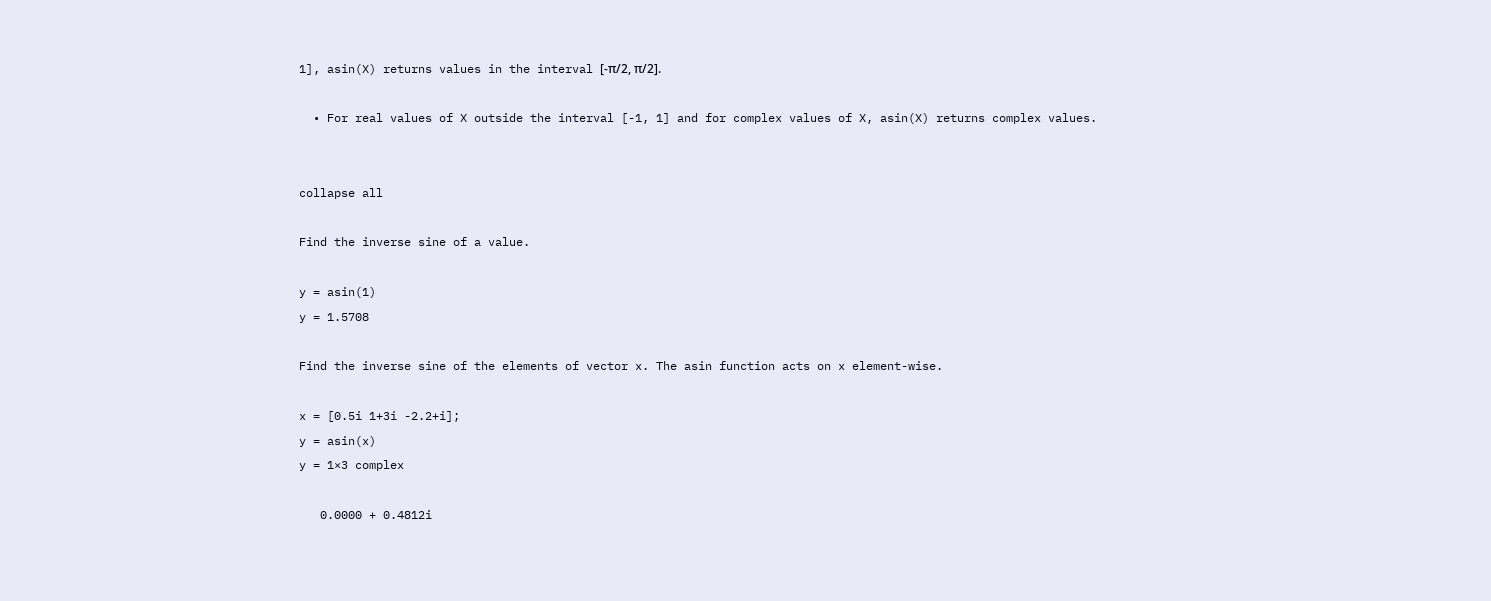1], asin(X) returns values in the interval [-π/2, π/2].

  • For real values of X outside the interval [-1, 1] and for complex values of X, asin(X) returns complex values.


collapse all

Find the inverse sine of a value.

y = asin(1)
y = 1.5708

Find the inverse sine of the elements of vector x. The asin function acts on x element-wise.

x = [0.5i 1+3i -2.2+i];
y = asin(x)
y = 1×3 complex

   0.0000 + 0.4812i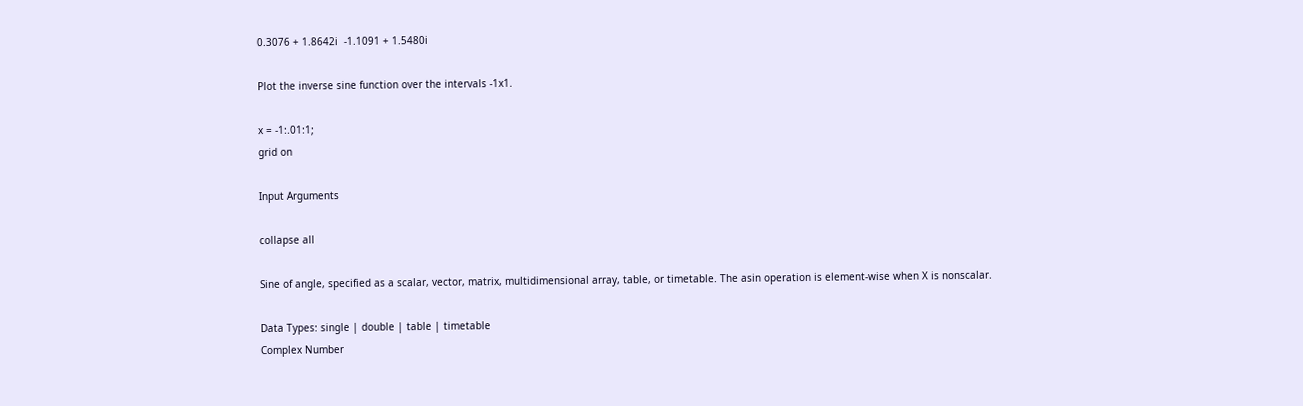0.3076 + 1.8642i  -1.1091 + 1.5480i

Plot the inverse sine function over the intervals -1x1.

x = -1:.01:1;
grid on

Input Arguments

collapse all

Sine of angle, specified as a scalar, vector, matrix, multidimensional array, table, or timetable. The asin operation is element-wise when X is nonscalar.

Data Types: single | double | table | timetable
Complex Number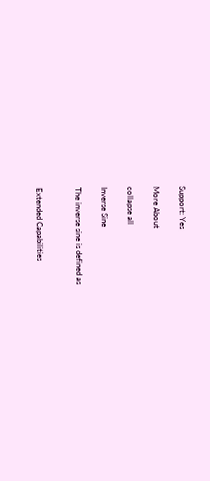Support: Yes

More About

collapse all

Inverse Sine

The inverse sine is defined as


Extended Capabilities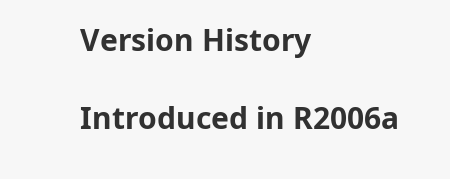Version History

Introduced in R2006a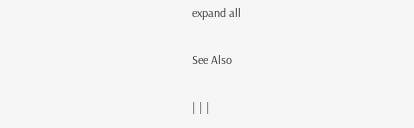expand all

See Also

| | |